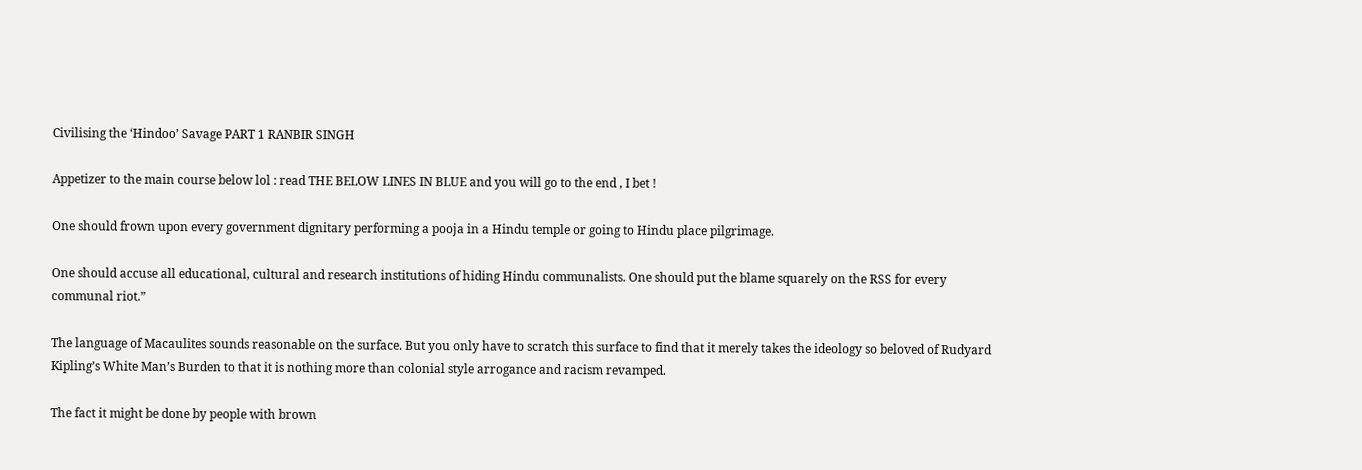Civilising the ‘Hindoo’ Savage PART 1 RANBIR SINGH

Appetizer to the main course below lol : read THE BELOW LINES IN BLUE and you will go to the end , I bet !

One should frown upon every government dignitary performing a pooja in a Hindu temple or going to Hindu place pilgrimage.

One should accuse all educational, cultural and research institutions of hiding Hindu communalists. One should put the blame squarely on the RSS for every communal riot.”

The language of Macaulites sounds reasonable on the surface. But you only have to scratch this surface to find that it merely takes the ideology so beloved of Rudyard Kipling’s White Man’s Burden to that it is nothing more than colonial style arrogance and racism revamped.

The fact it might be done by people with brown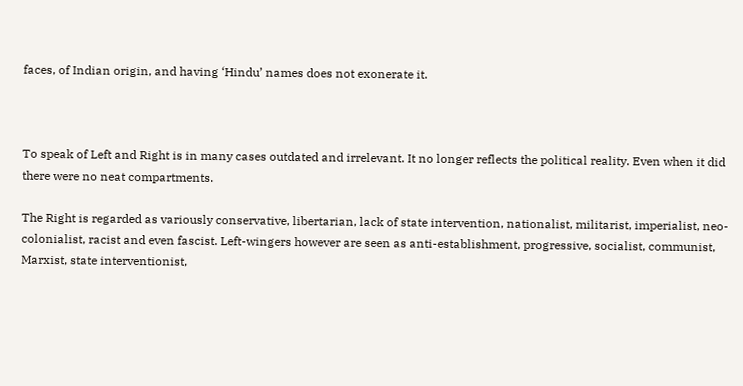faces, of Indian origin, and having ‘Hindu’ names does not exonerate it.



To speak of Left and Right is in many cases outdated and irrelevant. It no longer reflects the political reality. Even when it did there were no neat compartments.

The Right is regarded as variously conservative, libertarian, lack of state intervention, nationalist, militarist, imperialist, neo-colonialist, racist and even fascist. Left-wingers however are seen as anti-establishment, progressive, socialist, communist, Marxist, state interventionist,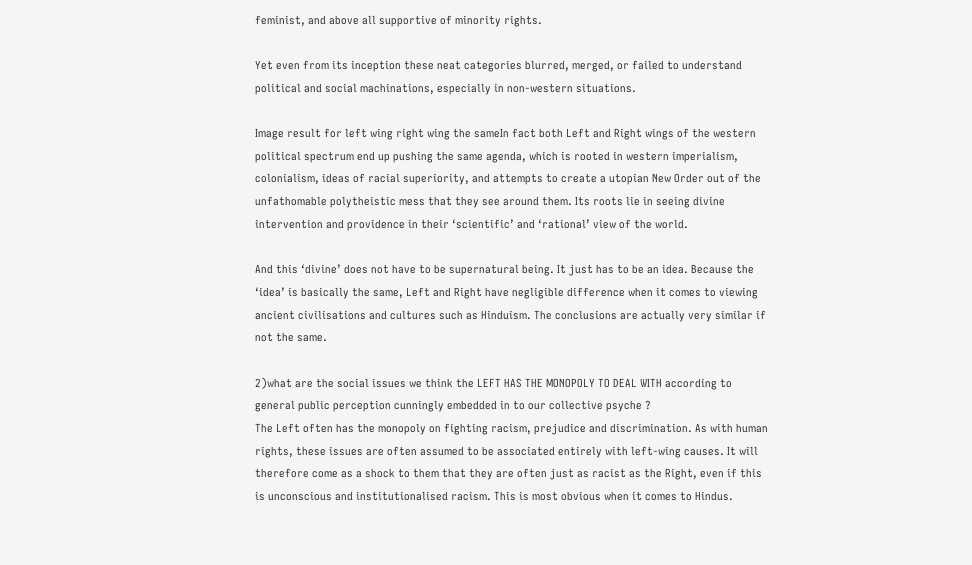feminist, and above all supportive of minority rights.

Yet even from its inception these neat categories blurred, merged, or failed to understand political and social machinations, especially in non-western situations.

Image result for left wing right wing the sameIn fact both Left and Right wings of the western political spectrum end up pushing the same agenda, which is rooted in western imperialism, colonialism, ideas of racial superiority, and attempts to create a utopian New Order out of the unfathomable polytheistic mess that they see around them. Its roots lie in seeing divine intervention and providence in their ‘scientific’ and ‘rational’ view of the world.

And this ‘divine’ does not have to be supernatural being. It just has to be an idea. Because the ‘idea’ is basically the same, Left and Right have negligible difference when it comes to viewing ancient civilisations and cultures such as Hinduism. The conclusions are actually very similar if not the same.

2)what are the social issues we think the LEFT HAS THE MONOPOLY TO DEAL WITH according to general public perception cunningly embedded in to our collective psyche ?
The Left often has the monopoly on fighting racism, prejudice and discrimination. As with human rights, these issues are often assumed to be associated entirely with left-wing causes. It will therefore come as a shock to them that they are often just as racist as the Right, even if this is unconscious and institutionalised racism. This is most obvious when it comes to Hindus.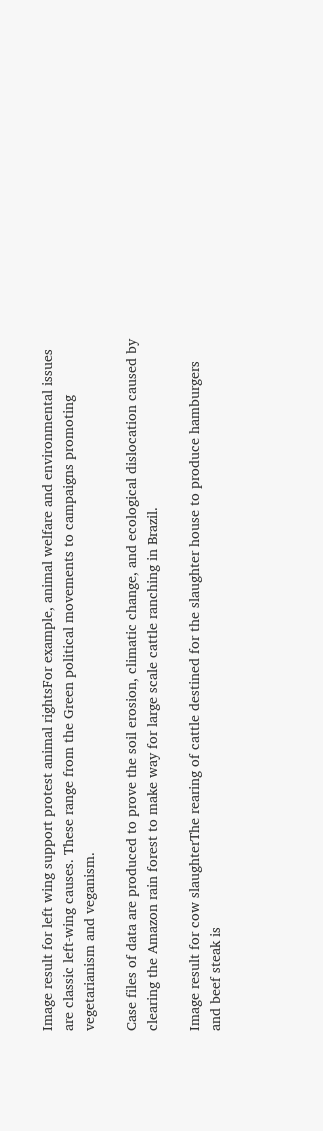Image result for left wing support protest animal rightsFor example, animal welfare and environmental issues are classic left-wing causes. These range from the Green political movements to campaigns promoting vegetarianism and veganism.

Case files of data are produced to prove the soil erosion, climatic change, and ecological dislocation caused by clearing the Amazon rain forest to make way for large scale cattle ranching in Brazil.

Image result for cow slaughterThe rearing of cattle destined for the slaughter house to produce hamburgers and beef steak is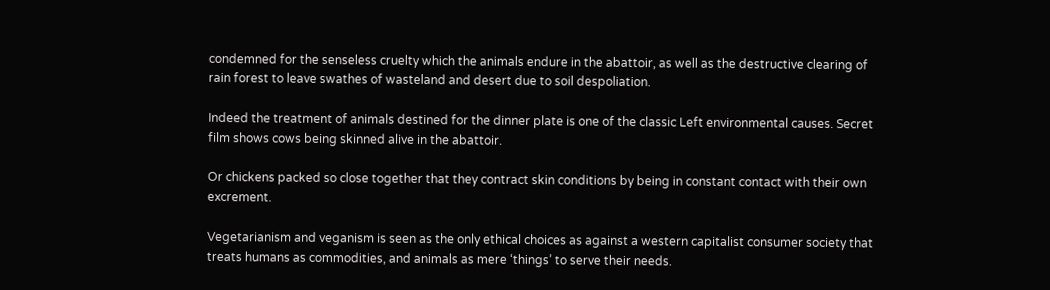condemned for the senseless cruelty which the animals endure in the abattoir, as well as the destructive clearing of rain forest to leave swathes of wasteland and desert due to soil despoliation.

Indeed the treatment of animals destined for the dinner plate is one of the classic Left environmental causes. Secret film shows cows being skinned alive in the abattoir.

Or chickens packed so close together that they contract skin conditions by being in constant contact with their own excrement.

Vegetarianism and veganism is seen as the only ethical choices as against a western capitalist consumer society that treats humans as commodities, and animals as mere ‘things’ to serve their needs.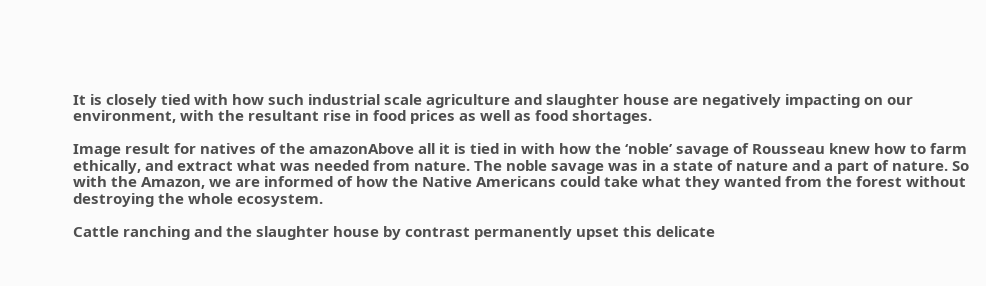It is closely tied with how such industrial scale agriculture and slaughter house are negatively impacting on our environment, with the resultant rise in food prices as well as food shortages.

Image result for natives of the amazonAbove all it is tied in with how the ‘noble’ savage of Rousseau knew how to farm ethically, and extract what was needed from nature. The noble savage was in a state of nature and a part of nature. So with the Amazon, we are informed of how the Native Americans could take what they wanted from the forest without destroying the whole ecosystem.

Cattle ranching and the slaughter house by contrast permanently upset this delicate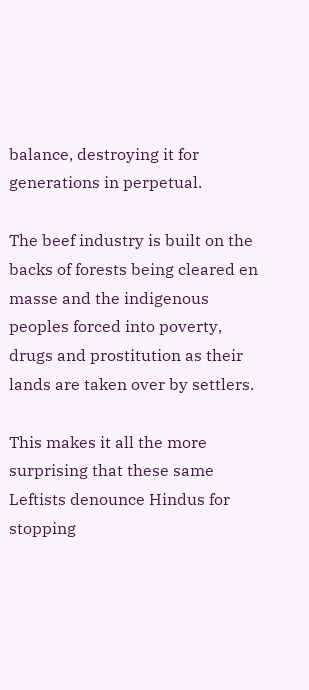balance, destroying it for generations in perpetual.

The beef industry is built on the backs of forests being cleared en masse and the indigenous peoples forced into poverty, drugs and prostitution as their lands are taken over by settlers.

This makes it all the more surprising that these same Leftists denounce Hindus for stopping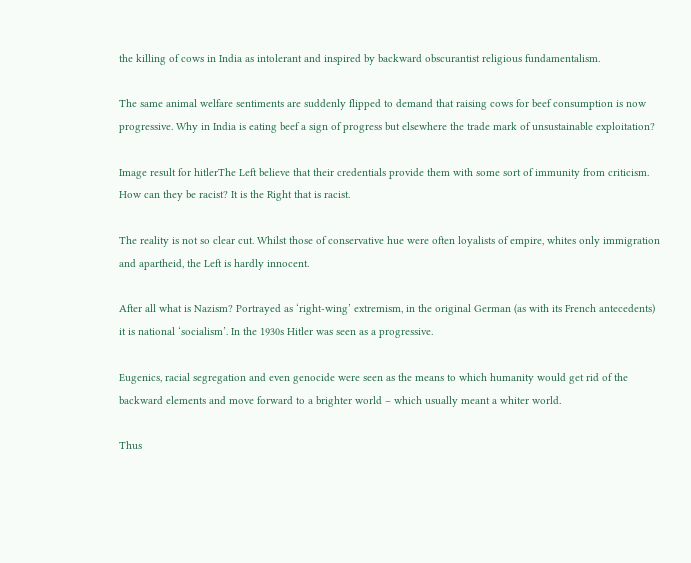the killing of cows in India as intolerant and inspired by backward obscurantist religious fundamentalism.

The same animal welfare sentiments are suddenly flipped to demand that raising cows for beef consumption is now progressive. Why in India is eating beef a sign of progress but elsewhere the trade mark of unsustainable exploitation?

Image result for hitlerThe Left believe that their credentials provide them with some sort of immunity from criticism. How can they be racist? It is the Right that is racist.

The reality is not so clear cut. Whilst those of conservative hue were often loyalists of empire, whites only immigration and apartheid, the Left is hardly innocent.

After all what is Nazism? Portrayed as ‘right-wing’ extremism, in the original German (as with its French antecedents) it is national ‘socialism’. In the 1930s Hitler was seen as a progressive.

Eugenics, racial segregation and even genocide were seen as the means to which humanity would get rid of the backward elements and move forward to a brighter world – which usually meant a whiter world.

Thus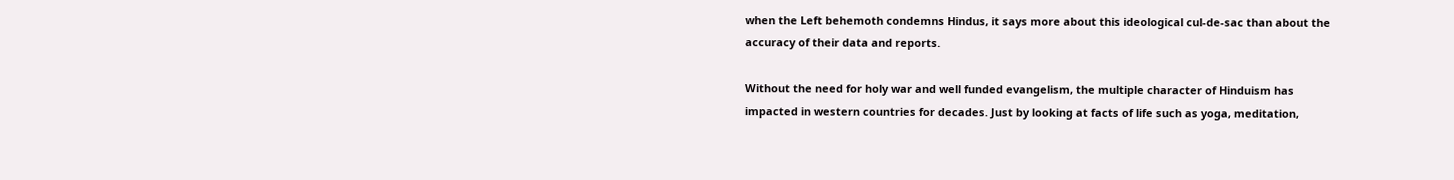when the Left behemoth condemns Hindus, it says more about this ideological cul-de-sac than about the accuracy of their data and reports.

Without the need for holy war and well funded evangelism, the multiple character of Hinduism has impacted in western countries for decades. Just by looking at facts of life such as yoga, meditation,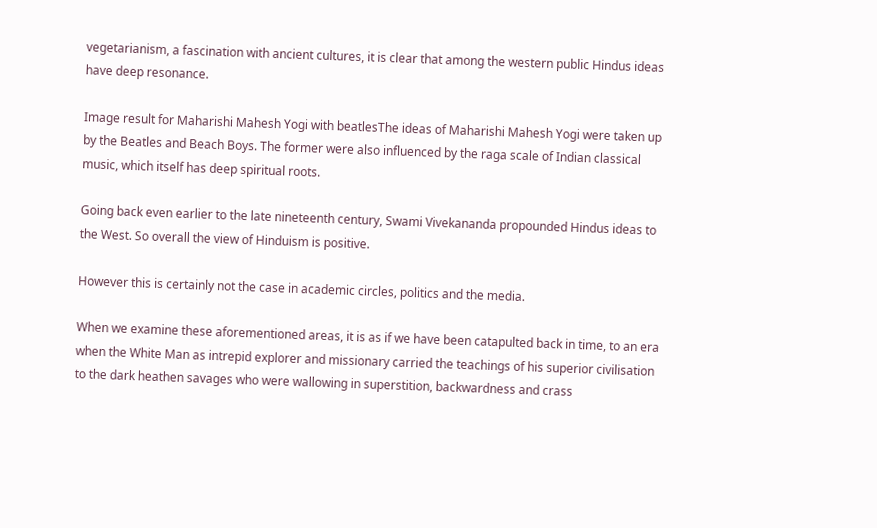vegetarianism, a fascination with ancient cultures, it is clear that among the western public Hindus ideas have deep resonance.

Image result for Maharishi Mahesh Yogi with beatlesThe ideas of Maharishi Mahesh Yogi were taken up by the Beatles and Beach Boys. The former were also influenced by the raga scale of Indian classical music, which itself has deep spiritual roots.

Going back even earlier to the late nineteenth century, Swami Vivekananda propounded Hindus ideas to the West. So overall the view of Hinduism is positive.

However this is certainly not the case in academic circles, politics and the media.

When we examine these aforementioned areas, it is as if we have been catapulted back in time, to an era when the White Man as intrepid explorer and missionary carried the teachings of his superior civilisation to the dark heathen savages who were wallowing in superstition, backwardness and crass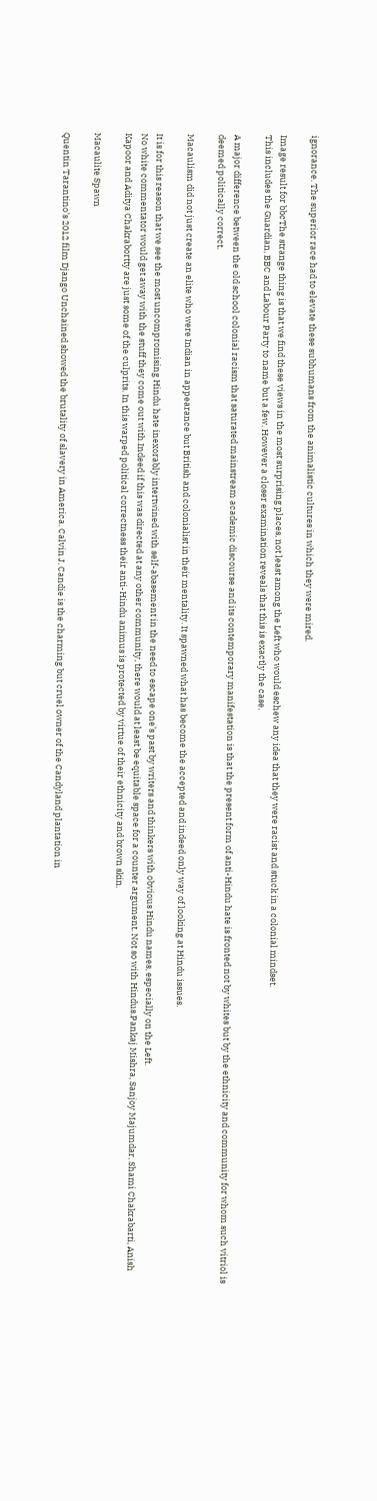ignorance. The superior race had to elevate these subhumans from the animalistic cultures in which they were mired.

Image result for bbcThe strange thing is that we find these views in the most surprising places, not least among the Left who would eschew any idea that they were racist and stuck in a colonial mindset.
This includes the Guardian, BBC and Labour Party to name but a few. However a closer examination reveals that this is exactly the case.

A major difference between the old school colonial racism that saturated mainstream academic discourse and its contemporary manifestation is that the present form of anti-Hindu hate is fronted not by whites but by the ethnicity and community for whom such vitriol is deemed politically correct.

Macaulism did not just create an elite who were Indian in appearance but British and colonialist in their mentality. It spawned what has become the accepted and indeed only way of looking at Hindu issues.

It is for this reason that we see the most uncompromising Hindu hate inexorably intertwined with self-abasement in the need to escape one’s past by writers and thinkers with obvious Hindu names, especially on the Left.
No white commentator would get away with the stuff they come out with.Indeed if this was directed at any other community, there would at least be equitable space for a counter argument. Not so with Hindus.Pankaj Mishra, Sanjoy Majumdar, Shami Chakrabarti, Anish Kapoor and Aditya Chakrabortty are just some of the culprits. In this warped political correctness their anti-Hindu animus is protected by virtue of their ethnicity and brown skin.

Macaulite Spawn

Quentin Tarantino’s 2012 film Django Unchained showed the brutality of slavery in America. Calvin J. Candie is the charming but cruel owner of the Candyland plantation in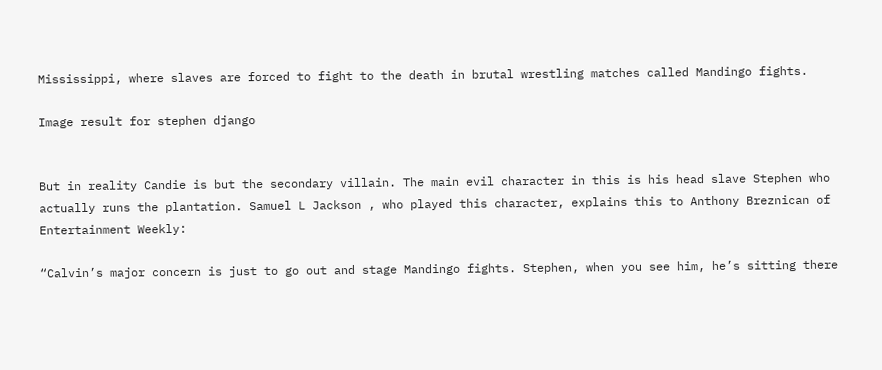Mississippi, where slaves are forced to fight to the death in brutal wrestling matches called Mandingo fights.

Image result for stephen django


But in reality Candie is but the secondary villain. The main evil character in this is his head slave Stephen who actually runs the plantation. Samuel L Jackson , who played this character, explains this to Anthony Breznican of Entertainment Weekly:

“Calvin’s major concern is just to go out and stage Mandingo fights. Stephen, when you see him, he’s sitting there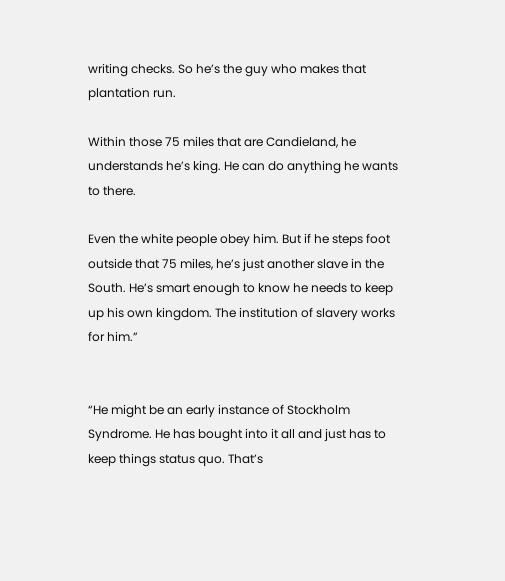writing checks. So he’s the guy who makes that plantation run.

Within those 75 miles that are Candieland, he understands he’s king. He can do anything he wants to there.

Even the white people obey him. But if he steps foot outside that 75 miles, he’s just another slave in the South. He’s smart enough to know he needs to keep up his own kingdom. The institution of slavery works for him.”


“He might be an early instance of Stockholm Syndrome. He has bought into it all and just has to keep things status quo. That’s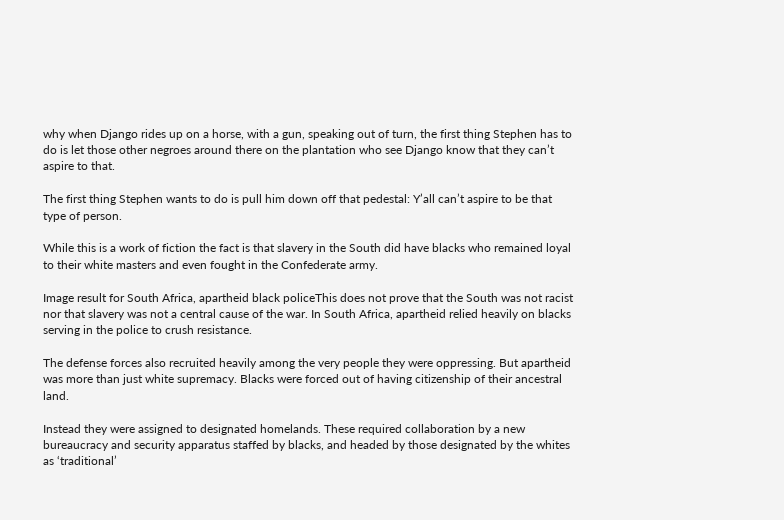why when Django rides up on a horse, with a gun, speaking out of turn, the first thing Stephen has to do is let those other negroes around there on the plantation who see Django know that they can’t aspire to that.

The first thing Stephen wants to do is pull him down off that pedestal: Y’all can’t aspire to be that type of person.

While this is a work of fiction the fact is that slavery in the South did have blacks who remained loyal to their white masters and even fought in the Confederate army.

Image result for South Africa, apartheid black policeThis does not prove that the South was not racist nor that slavery was not a central cause of the war. In South Africa, apartheid relied heavily on blacks serving in the police to crush resistance.

The defense forces also recruited heavily among the very people they were oppressing. But apartheid was more than just white supremacy. Blacks were forced out of having citizenship of their ancestral land.

Instead they were assigned to designated homelands. These required collaboration by a new bureaucracy and security apparatus staffed by blacks, and headed by those designated by the whites as ‘traditional’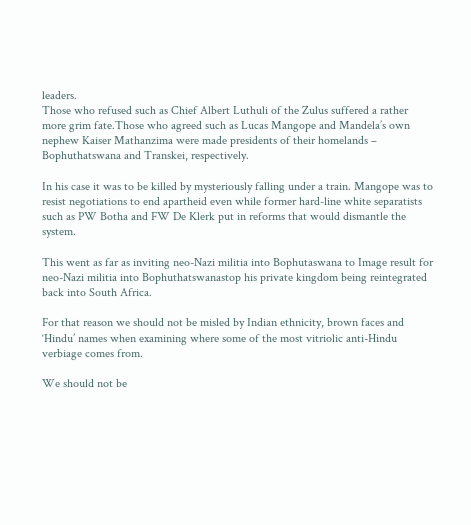leaders.
Those who refused such as Chief Albert Luthuli of the Zulus suffered a rather more grim fate.Those who agreed such as Lucas Mangope and Mandela’s own nephew Kaiser Mathanzima were made presidents of their homelands – Bophuthatswana and Transkei, respectively.

In his case it was to be killed by mysteriously falling under a train. Mangope was to resist negotiations to end apartheid even while former hard-line white separatists such as PW Botha and FW De Klerk put in reforms that would dismantle the system.

This went as far as inviting neo-Nazi militia into Bophutaswana to Image result for neo-Nazi militia into Bophuthatswanastop his private kingdom being reintegrated back into South Africa.

For that reason we should not be misled by Indian ethnicity, brown faces and ‘Hindu’ names when examining where some of the most vitriolic anti-Hindu verbiage comes from.

We should not be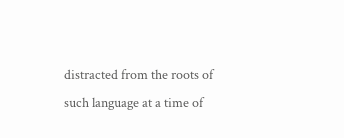distracted from the roots of such language at a time of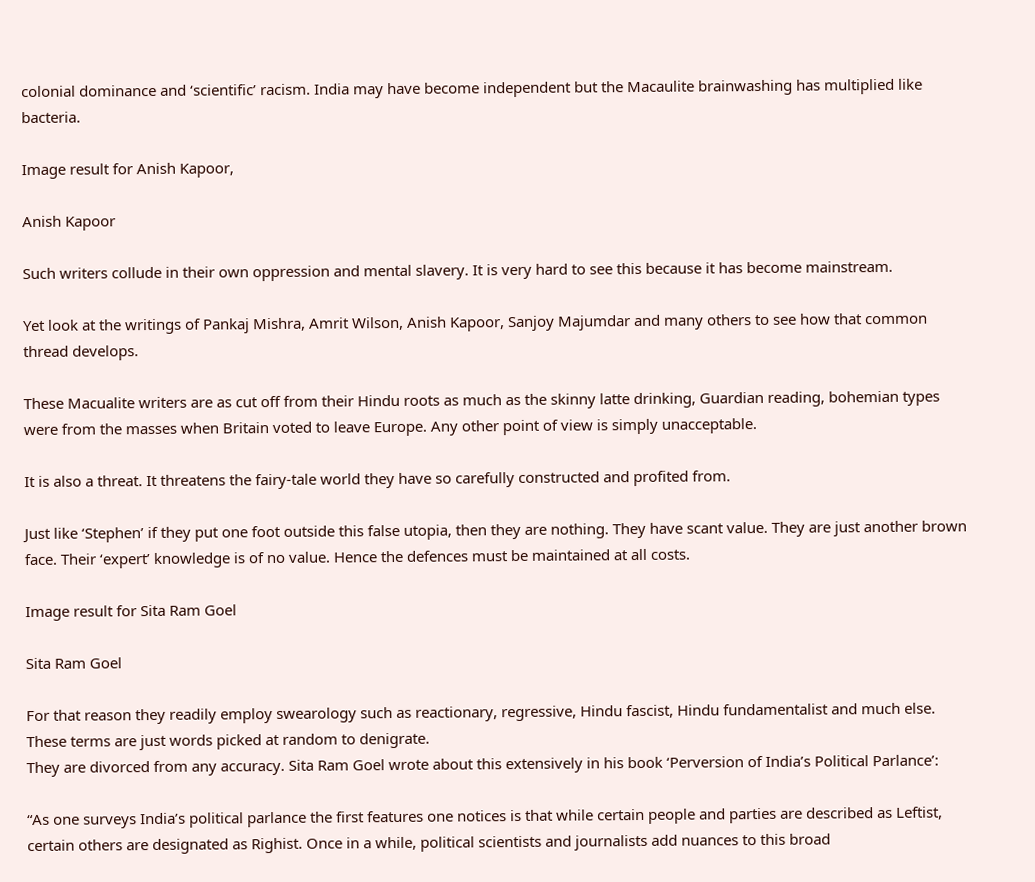colonial dominance and ‘scientific’ racism. India may have become independent but the Macaulite brainwashing has multiplied like bacteria.

Image result for Anish Kapoor,

Anish Kapoor

Such writers collude in their own oppression and mental slavery. It is very hard to see this because it has become mainstream.

Yet look at the writings of Pankaj Mishra, Amrit Wilson, Anish Kapoor, Sanjoy Majumdar and many others to see how that common thread develops.

These Macualite writers are as cut off from their Hindu roots as much as the skinny latte drinking, Guardian reading, bohemian types were from the masses when Britain voted to leave Europe. Any other point of view is simply unacceptable.

It is also a threat. It threatens the fairy-tale world they have so carefully constructed and profited from.

Just like ‘Stephen’ if they put one foot outside this false utopia, then they are nothing. They have scant value. They are just another brown face. Their ‘expert’ knowledge is of no value. Hence the defences must be maintained at all costs.

Image result for Sita Ram Goel

Sita Ram Goel

For that reason they readily employ swearology such as reactionary, regressive, Hindu fascist, Hindu fundamentalist and much else.
These terms are just words picked at random to denigrate.
They are divorced from any accuracy. Sita Ram Goel wrote about this extensively in his book ‘Perversion of India’s Political Parlance’:

“As one surveys India’s political parlance the first features one notices is that while certain people and parties are described as Leftist, certain others are designated as Righist. Once in a while, political scientists and journalists add nuances to this broad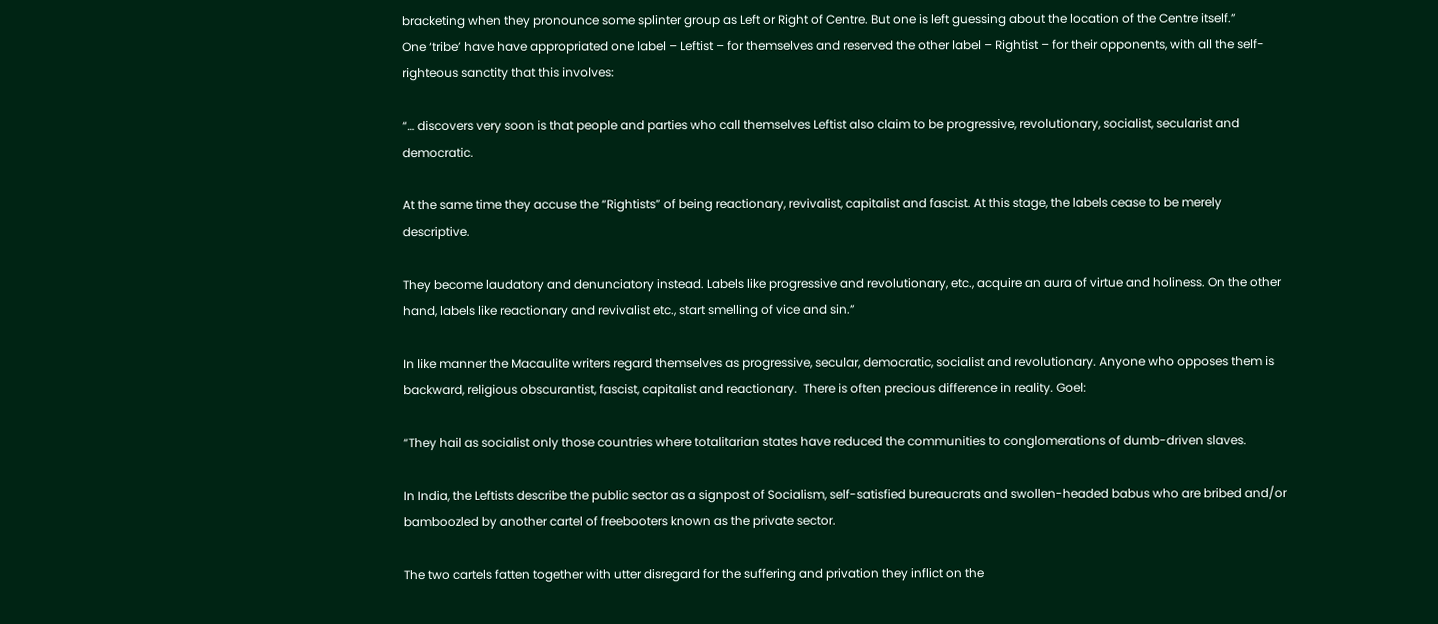bracketing when they pronounce some splinter group as Left or Right of Centre. But one is left guessing about the location of the Centre itself.”
One ‘tribe’ have have appropriated one label – Leftist – for themselves and reserved the other label – Rightist – for their opponents, with all the self-righteous sanctity that this involves:

“… discovers very soon is that people and parties who call themselves Leftist also claim to be progressive, revolutionary, socialist, secularist and democratic.

At the same time they accuse the “Rightists” of being reactionary, revivalist, capitalist and fascist. At this stage, the labels cease to be merely descriptive.

They become laudatory and denunciatory instead. Labels like progressive and revolutionary, etc., acquire an aura of virtue and holiness. On the other hand, labels like reactionary and revivalist etc., start smelling of vice and sin.”

In like manner the Macaulite writers regard themselves as progressive, secular, democratic, socialist and revolutionary. Anyone who opposes them is backward, religious obscurantist, fascist, capitalist and reactionary.  There is often precious difference in reality. Goel:

“They hail as socialist only those countries where totalitarian states have reduced the communities to conglomerations of dumb-driven slaves.

In India, the Leftists describe the public sector as a signpost of Socialism, self-satisfied bureaucrats and swollen-headed babus who are bribed and/or bamboozled by another cartel of freebooters known as the private sector.

The two cartels fatten together with utter disregard for the suffering and privation they inflict on the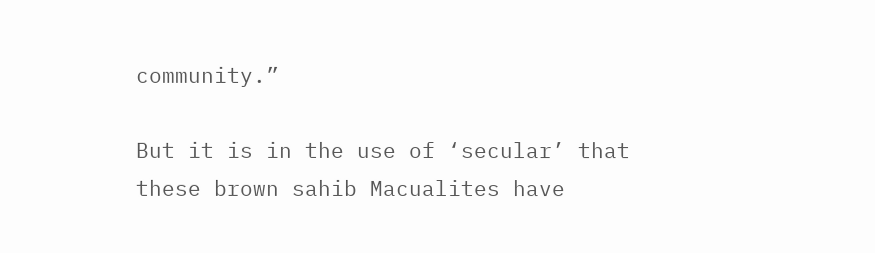community.”

But it is in the use of ‘secular’ that these brown sahib Macualites have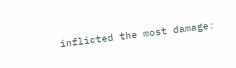inflicted the most damage: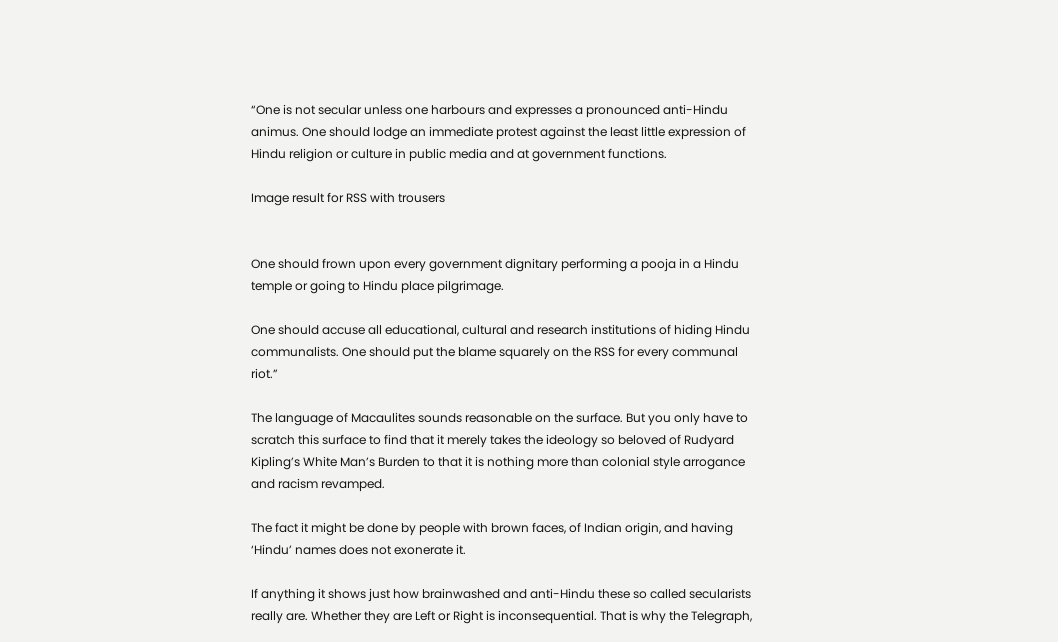“One is not secular unless one harbours and expresses a pronounced anti-Hindu animus. One should lodge an immediate protest against the least little expression of Hindu religion or culture in public media and at government functions.

Image result for RSS with trousers


One should frown upon every government dignitary performing a pooja in a Hindu temple or going to Hindu place pilgrimage.

One should accuse all educational, cultural and research institutions of hiding Hindu communalists. One should put the blame squarely on the RSS for every communal riot.”

The language of Macaulites sounds reasonable on the surface. But you only have to scratch this surface to find that it merely takes the ideology so beloved of Rudyard Kipling’s White Man’s Burden to that it is nothing more than colonial style arrogance and racism revamped.

The fact it might be done by people with brown faces, of Indian origin, and having ‘Hindu’ names does not exonerate it.

If anything it shows just how brainwashed and anti-Hindu these so called secularists really are. Whether they are Left or Right is inconsequential. That is why the Telegraph,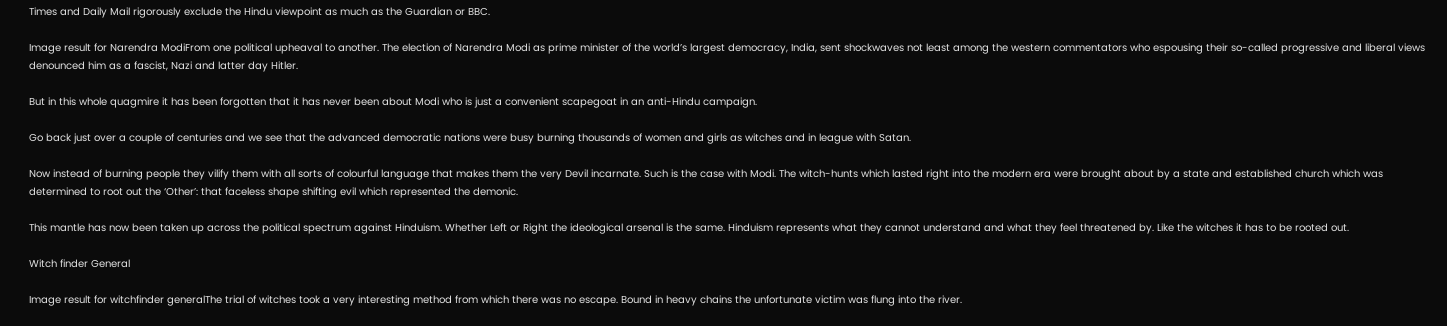Times and Daily Mail rigorously exclude the Hindu viewpoint as much as the Guardian or BBC.

Image result for Narendra ModiFrom one political upheaval to another. The election of Narendra Modi as prime minister of the world’s largest democracy, India, sent shockwaves not least among the western commentators who espousing their so-called progressive and liberal views denounced him as a fascist, Nazi and latter day Hitler.

But in this whole quagmire it has been forgotten that it has never been about Modi who is just a convenient scapegoat in an anti-Hindu campaign.

Go back just over a couple of centuries and we see that the advanced democratic nations were busy burning thousands of women and girls as witches and in league with Satan.

Now instead of burning people they vilify them with all sorts of colourful language that makes them the very Devil incarnate. Such is the case with Modi. The witch-hunts which lasted right into the modern era were brought about by a state and established church which was determined to root out the ‘Other’: that faceless shape shifting evil which represented the demonic.

This mantle has now been taken up across the political spectrum against Hinduism. Whether Left or Right the ideological arsenal is the same. Hinduism represents what they cannot understand and what they feel threatened by. Like the witches it has to be rooted out.

Witch finder General

Image result for witchfinder generalThe trial of witches took a very interesting method from which there was no escape. Bound in heavy chains the unfortunate victim was flung into the river.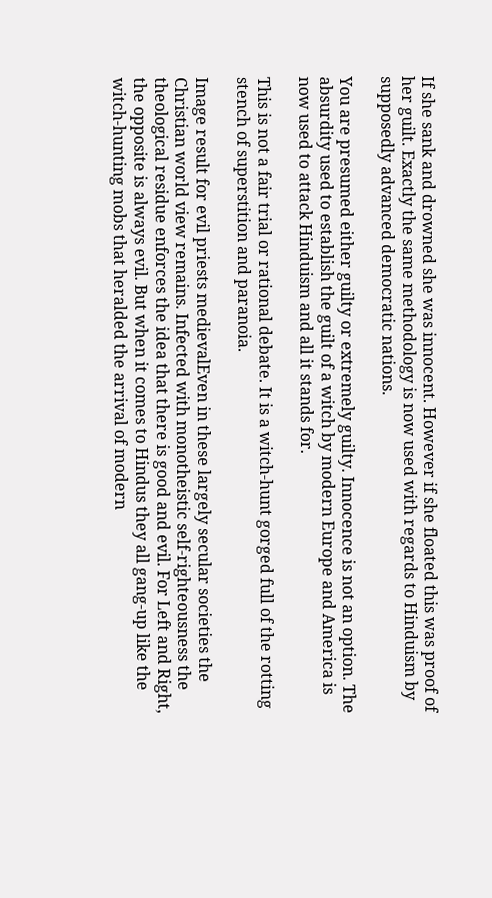If she sank and drowned she was innocent. However if she floated this was proof of her guilt. Exactly the same methodology is now used with regards to Hinduism by supposedly advanced democratic nations.

You are presumed either guilty or extremely guilty. Innocence is not an option. The absurdity used to establish the guilt of a witch by modern Europe and America is now used to attack Hinduism and all it stands for.

This is not a fair trial or rational debate. It is a witch-hunt gorged full of the rotting stench of superstition and paranoia.

Image result for evil priests medievalEven in these largely secular societies the Christian world view remains. Infected with monotheistic self-righteousness the theological residue enforces the idea that there is good and evil. For Left and Right, the opposite is always evil. But when it comes to Hindus they all gang-up like the witch-hunting mobs that heralded the arrival of modern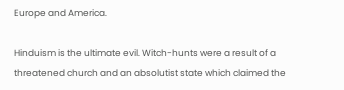Europe and America.

Hinduism is the ultimate evil. Witch-hunts were a result of a threatened church and an absolutist state which claimed the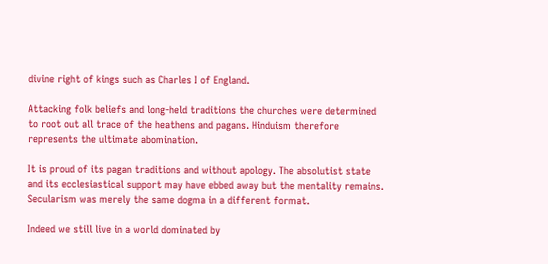divine right of kings such as Charles I of England.

Attacking folk beliefs and long-held traditions the churches were determined to root out all trace of the heathens and pagans. Hinduism therefore represents the ultimate abomination.

It is proud of its pagan traditions and without apology. The absolutist state and its ecclesiastical support may have ebbed away but the mentality remains. Secularism was merely the same dogma in a different format.

Indeed we still live in a world dominated by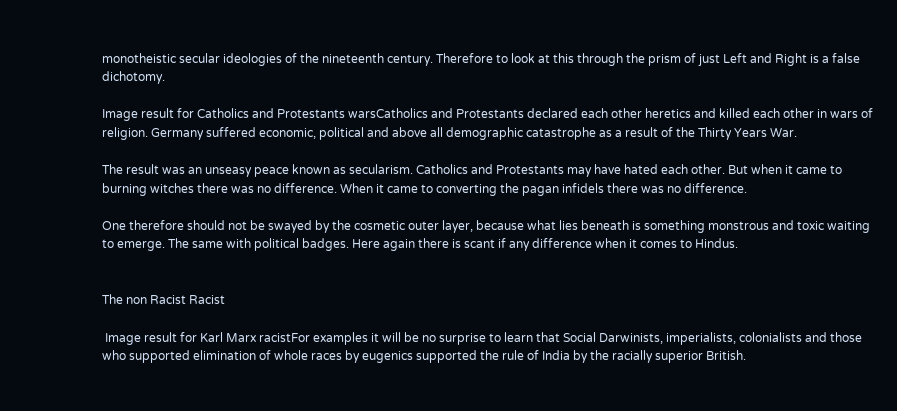monotheistic secular ideologies of the nineteenth century. Therefore to look at this through the prism of just Left and Right is a false dichotomy.

Image result for Catholics and Protestants warsCatholics and Protestants declared each other heretics and killed each other in wars of religion. Germany suffered economic, political and above all demographic catastrophe as a result of the Thirty Years War.

The result was an unseasy peace known as secularism. Catholics and Protestants may have hated each other. But when it came to burning witches there was no difference. When it came to converting the pagan infidels there was no difference.

One therefore should not be swayed by the cosmetic outer layer, because what lies beneath is something monstrous and toxic waiting to emerge. The same with political badges. Here again there is scant if any difference when it comes to Hindus.


The non Racist Racist

 Image result for Karl Marx racistFor examples it will be no surprise to learn that Social Darwinists, imperialists, colonialists and those who supported elimination of whole races by eugenics supported the rule of India by the racially superior British.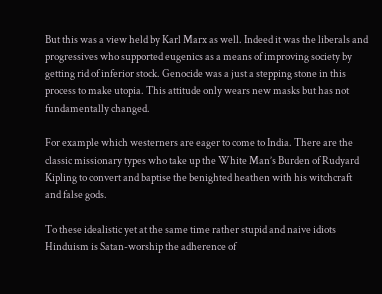But this was a view held by Karl Marx as well. Indeed it was the liberals and progressives who supported eugenics as a means of improving society by getting rid of inferior stock. Genocide was a just a stepping stone in this process to make utopia. This attitude only wears new masks but has not fundamentally changed.

For example which westerners are eager to come to India. There are the classic missionary types who take up the White Man’s Burden of Rudyard Kipling to convert and baptise the benighted heathen with his witchcraft and false gods.

To these idealistic yet at the same time rather stupid and naive idiots Hinduism is Satan-worship the adherence of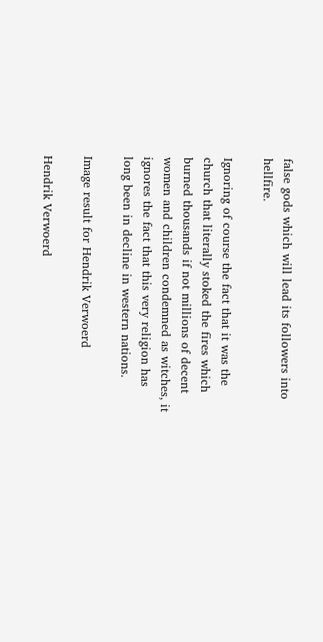false gods which will lead its followers into hellfire.

Ignoring of course the fact that it was the church that literally stoked the fires which burned thousands if not millions of decent women and children condemned as witches, it ignores the fact that this very religion has long been in decline in western nations.

Image result for Hendrik Verwoerd

Hendrik Verwoerd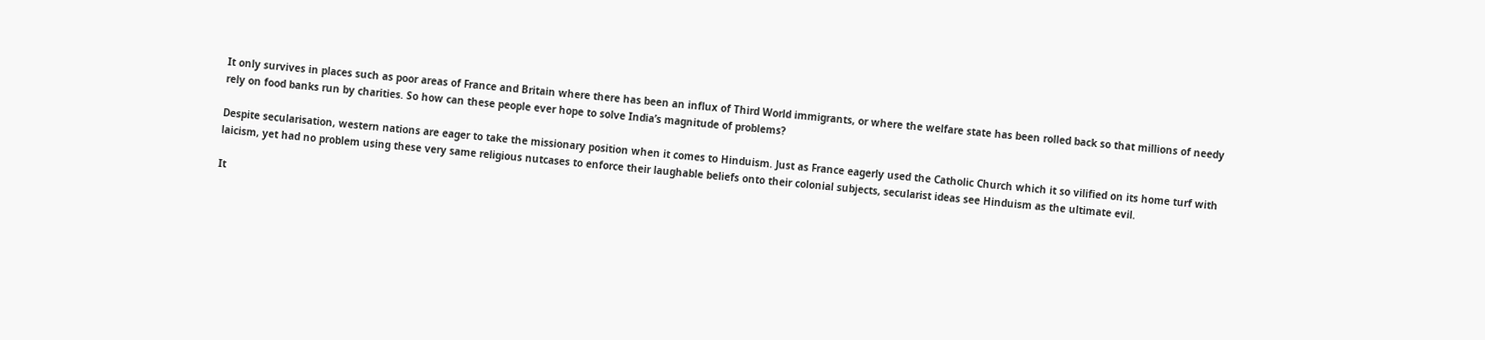It only survives in places such as poor areas of France and Britain where there has been an influx of Third World immigrants, or where the welfare state has been rolled back so that millions of needy rely on food banks run by charities. So how can these people ever hope to solve India’s magnitude of problems?

Despite secularisation, western nations are eager to take the missionary position when it comes to Hinduism. Just as France eagerly used the Catholic Church which it so vilified on its home turf with laicism, yet had no problem using these very same religious nutcases to enforce their laughable beliefs onto their colonial subjects, secularist ideas see Hinduism as the ultimate evil.

It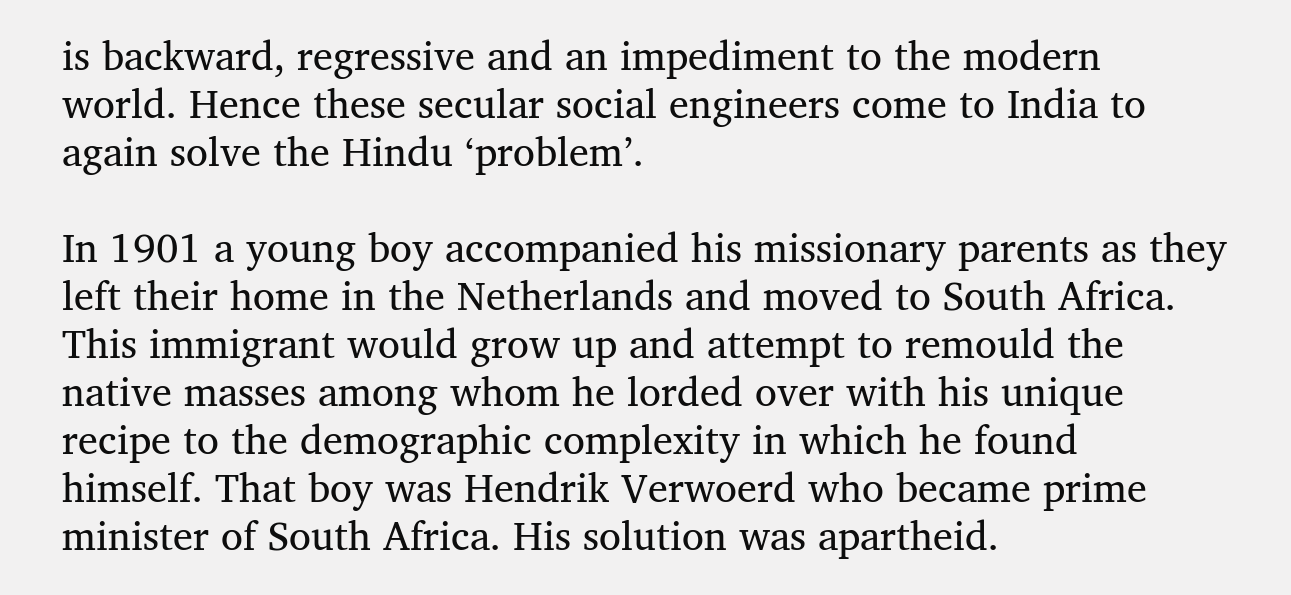is backward, regressive and an impediment to the modern world. Hence these secular social engineers come to India to again solve the Hindu ‘problem’.

In 1901 a young boy accompanied his missionary parents as they left their home in the Netherlands and moved to South Africa. This immigrant would grow up and attempt to remould the native masses among whom he lorded over with his unique recipe to the demographic complexity in which he found himself. That boy was Hendrik Verwoerd who became prime minister of South Africa. His solution was apartheid.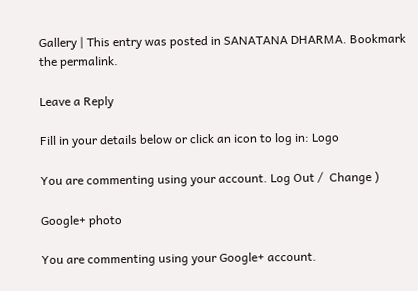Gallery | This entry was posted in SANATANA DHARMA. Bookmark the permalink.

Leave a Reply

Fill in your details below or click an icon to log in: Logo

You are commenting using your account. Log Out /  Change )

Google+ photo

You are commenting using your Google+ account.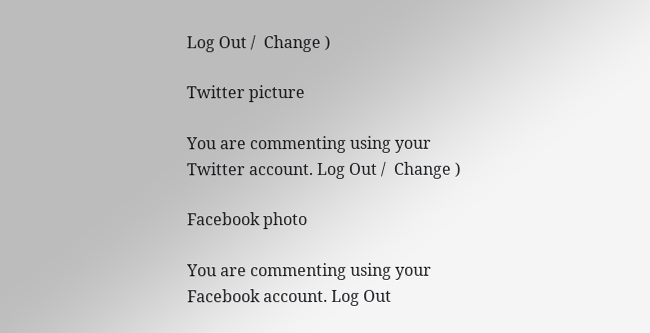Log Out /  Change )

Twitter picture

You are commenting using your Twitter account. Log Out /  Change )

Facebook photo

You are commenting using your Facebook account. Log Out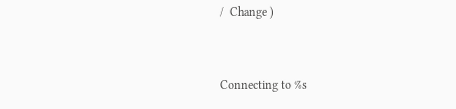/  Change )


Connecting to %s